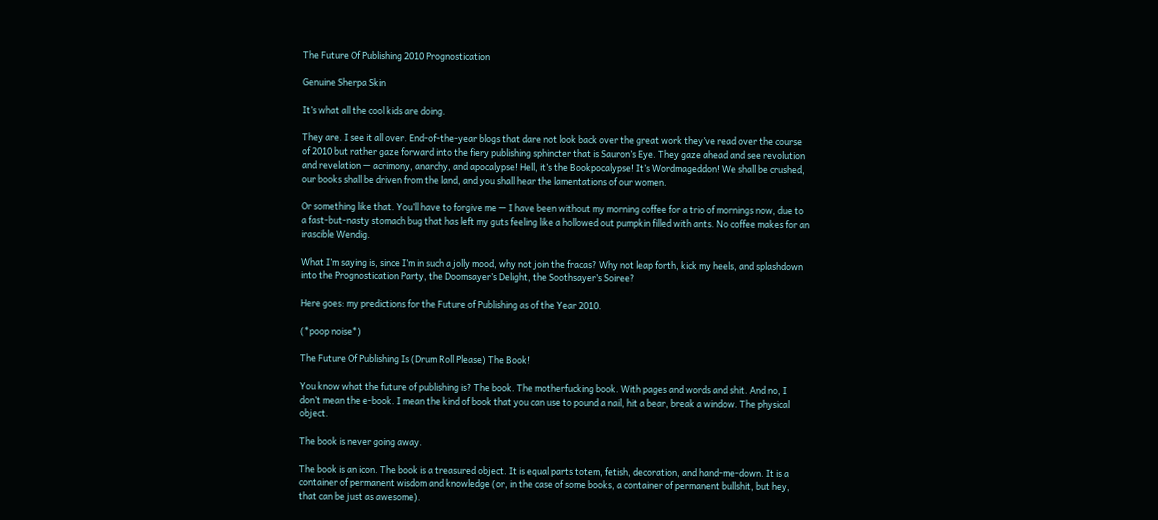The Future Of Publishing 2010 Prognostication

Genuine Sherpa Skin

It’s what all the cool kids are doing.

They are. I see it all over. End-of-the-year blogs that dare not look back over the great work they’ve read over the course of 2010 but rather gaze forward into the fiery publishing sphincter that is Sauron’s Eye. They gaze ahead and see revolution and revelation — acrimony, anarchy, and apocalypse! Hell, it’s the Bookpocalypse! It’s Wordmageddon! We shall be crushed, our books shall be driven from the land, and you shall hear the lamentations of our women.

Or something like that. You’ll have to forgive me — I have been without my morning coffee for a trio of mornings now, due to a fast-but-nasty stomach bug that has left my guts feeling like a hollowed out pumpkin filled with ants. No coffee makes for an irascible Wendig.

What I’m saying is, since I’m in such a jolly mood, why not join the fracas? Why not leap forth, kick my heels, and splashdown into the Prognostication Party, the Doomsayer’s Delight, the Soothsayer’s Soiree?

Here goes: my predictions for the Future of Publishing as of the Year 2010.

(*poop noise*)

The Future Of Publishing Is (Drum Roll Please) The Book!

You know what the future of publishing is? The book. The motherfucking book. With pages and words and shit. And no, I don’t mean the e-book. I mean the kind of book that you can use to pound a nail, hit a bear, break a window. The physical object.

The book is never going away.

The book is an icon. The book is a treasured object. It is equal parts totem, fetish, decoration, and hand-me-down. It is a container of permanent wisdom and knowledge (or, in the case of some books, a container of permanent bullshit, but hey, that can be just as awesome).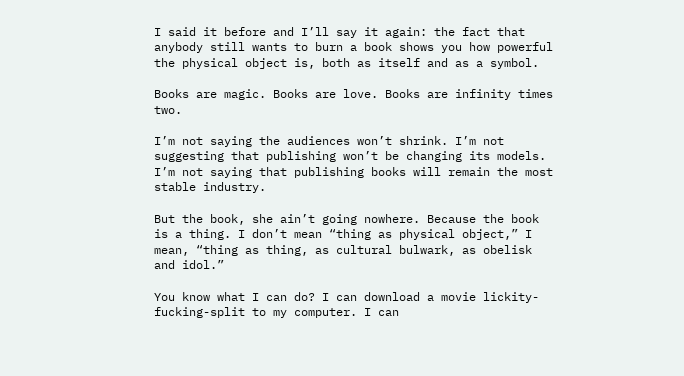I said it before and I’ll say it again: the fact that anybody still wants to burn a book shows you how powerful the physical object is, both as itself and as a symbol.

Books are magic. Books are love. Books are infinity times two.

I’m not saying the audiences won’t shrink. I’m not suggesting that publishing won’t be changing its models. I’m not saying that publishing books will remain the most stable industry.

But the book, she ain’t going nowhere. Because the book is a thing. I don’t mean “thing as physical object,” I mean, “thing as thing, as cultural bulwark, as obelisk and idol.”

You know what I can do? I can download a movie lickity-fucking-split to my computer. I can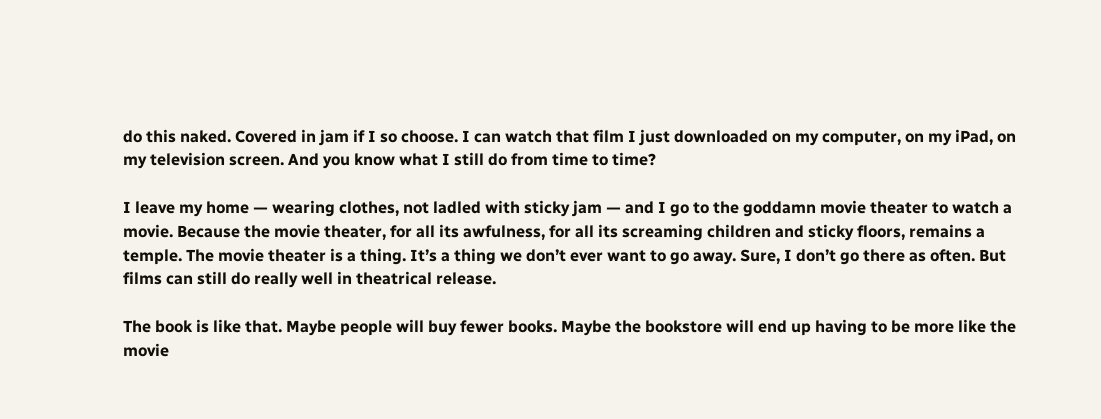do this naked. Covered in jam if I so choose. I can watch that film I just downloaded on my computer, on my iPad, on my television screen. And you know what I still do from time to time?

I leave my home — wearing clothes, not ladled with sticky jam — and I go to the goddamn movie theater to watch a movie. Because the movie theater, for all its awfulness, for all its screaming children and sticky floors, remains a temple. The movie theater is a thing. It’s a thing we don’t ever want to go away. Sure, I don’t go there as often. But films can still do really well in theatrical release.

The book is like that. Maybe people will buy fewer books. Maybe the bookstore will end up having to be more like the movie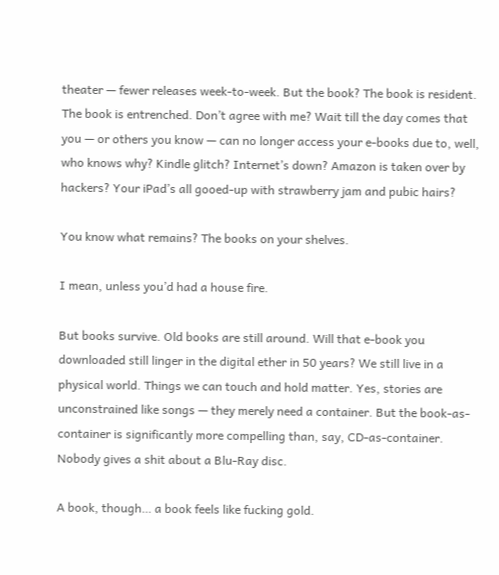theater — fewer releases week-to-week. But the book? The book is resident. The book is entrenched. Don’t agree with me? Wait till the day comes that you — or others you know — can no longer access your e-books due to, well, who knows why? Kindle glitch? Internet’s down? Amazon is taken over by hackers? Your iPad’s all gooed-up with strawberry jam and pubic hairs?

You know what remains? The books on your shelves.

I mean, unless you’d had a house fire.

But books survive. Old books are still around. Will that e-book you downloaded still linger in the digital ether in 50 years? We still live in a physical world. Things we can touch and hold matter. Yes, stories are unconstrained like songs — they merely need a container. But the book-as-container is significantly more compelling than, say, CD-as-container. Nobody gives a shit about a Blu-Ray disc.

A book, though… a book feels like fucking gold.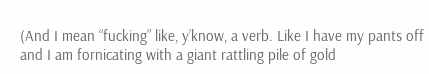(And I mean “fucking” like, y’know, a verb. Like I have my pants off and I am fornicating with a giant rattling pile of gold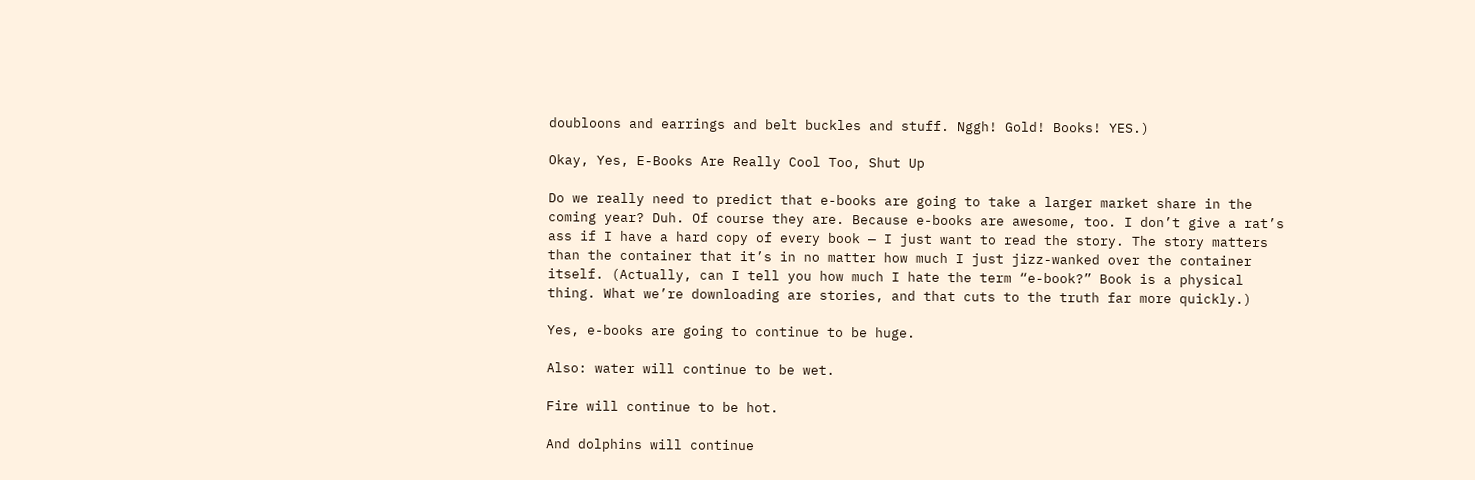doubloons and earrings and belt buckles and stuff. Nggh! Gold! Books! YES.)

Okay, Yes, E-Books Are Really Cool Too, Shut Up

Do we really need to predict that e-books are going to take a larger market share in the coming year? Duh. Of course they are. Because e-books are awesome, too. I don’t give a rat’s ass if I have a hard copy of every book — I just want to read the story. The story matters than the container that it’s in no matter how much I just jizz-wanked over the container itself. (Actually, can I tell you how much I hate the term “e-book?” Book is a physical thing. What we’re downloading are stories, and that cuts to the truth far more quickly.)

Yes, e-books are going to continue to be huge.

Also: water will continue to be wet.

Fire will continue to be hot.

And dolphins will continue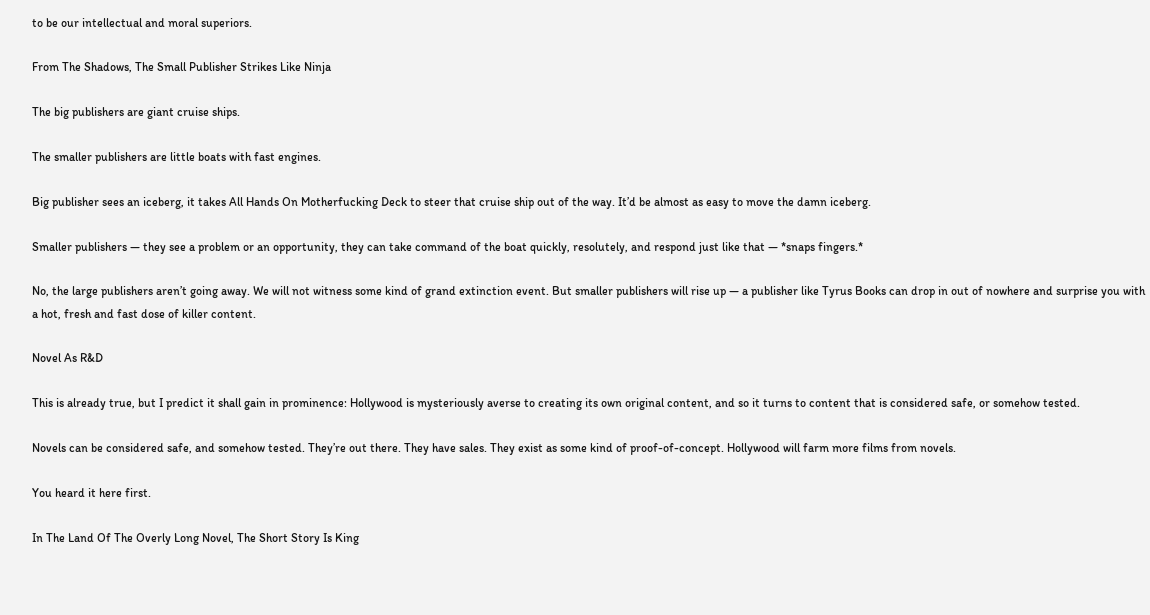to be our intellectual and moral superiors.

From The Shadows, The Small Publisher Strikes Like Ninja

The big publishers are giant cruise ships.

The smaller publishers are little boats with fast engines.

Big publisher sees an iceberg, it takes All Hands On Motherfucking Deck to steer that cruise ship out of the way. It’d be almost as easy to move the damn iceberg.

Smaller publishers — they see a problem or an opportunity, they can take command of the boat quickly, resolutely, and respond just like that — *snaps fingers.*

No, the large publishers aren’t going away. We will not witness some kind of grand extinction event. But smaller publishers will rise up — a publisher like Tyrus Books can drop in out of nowhere and surprise you with a hot, fresh and fast dose of killer content.

Novel As R&D

This is already true, but I predict it shall gain in prominence: Hollywood is mysteriously averse to creating its own original content, and so it turns to content that is considered safe, or somehow tested.

Novels can be considered safe, and somehow tested. They’re out there. They have sales. They exist as some kind of proof-of-concept. Hollywood will farm more films from novels.

You heard it here first.

In The Land Of The Overly Long Novel, The Short Story Is King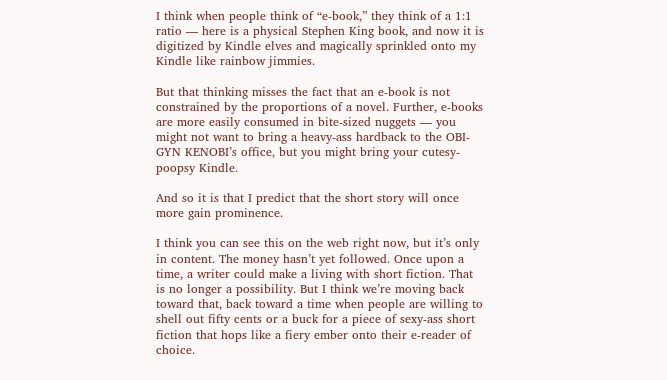I think when people think of “e-book,” they think of a 1:1 ratio — here is a physical Stephen King book, and now it is digitized by Kindle elves and magically sprinkled onto my Kindle like rainbow jimmies.

But that thinking misses the fact that an e-book is not constrained by the proportions of a novel. Further, e-books are more easily consumed in bite-sized nuggets — you might not want to bring a heavy-ass hardback to the OBI-GYN KENOBI’s office, but you might bring your cutesy-poopsy Kindle.

And so it is that I predict that the short story will once more gain prominence.

I think you can see this on the web right now, but it’s only in content. The money hasn’t yet followed. Once upon a time, a writer could make a living with short fiction. That is no longer a possibility. But I think we’re moving back toward that, back toward a time when people are willing to shell out fifty cents or a buck for a piece of sexy-ass short fiction that hops like a fiery ember onto their e-reader of choice.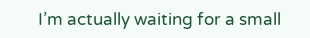I’m actually waiting for a small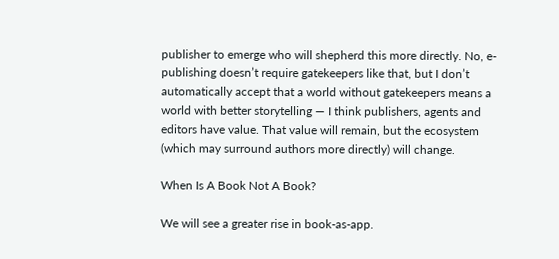publisher to emerge who will shepherd this more directly. No, e-publishing doesn’t require gatekeepers like that, but I don’t automatically accept that a world without gatekeepers means a world with better storytelling — I think publishers, agents and editors have value. That value will remain, but the ecosystem (which may surround authors more directly) will change.

When Is A Book Not A Book?

We will see a greater rise in book-as-app.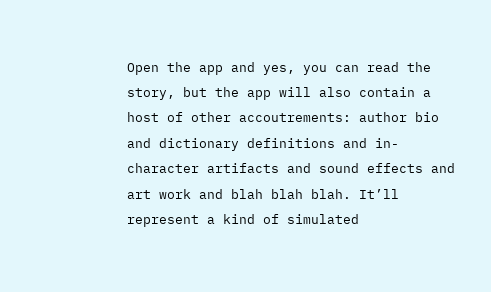Open the app and yes, you can read the story, but the app will also contain a host of other accoutrements: author bio and dictionary definitions and in-character artifacts and sound effects and art work and blah blah blah. It’ll represent a kind of simulated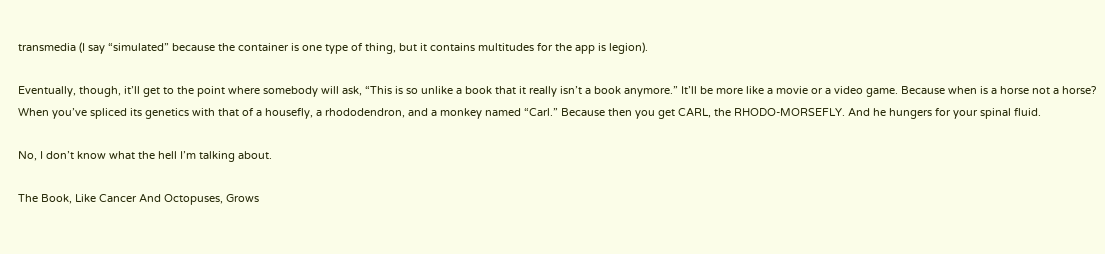transmedia (I say “simulated” because the container is one type of thing, but it contains multitudes for the app is legion).

Eventually, though, it’ll get to the point where somebody will ask, “This is so unlike a book that it really isn’t a book anymore.” It’ll be more like a movie or a video game. Because when is a horse not a horse? When you’ve spliced its genetics with that of a housefly, a rhododendron, and a monkey named “Carl.” Because then you get CARL, the RHODO-MORSEFLY. And he hungers for your spinal fluid.

No, I don’t know what the hell I’m talking about.

The Book, Like Cancer And Octopuses, Grows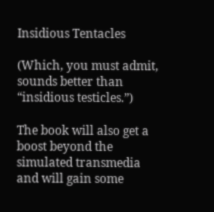Insidious Tentacles

(Which, you must admit, sounds better than “insidious testicles.”)

The book will also get a boost beyond the simulated transmedia and will gain some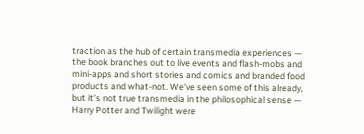traction as the hub of certain transmedia experiences — the book branches out to live events and flash-mobs and mini-apps and short stories and comics and branded food products and what-not. We’ve seen some of this already, but it’s not true transmedia in the philosophical sense — Harry Potter and Twilight were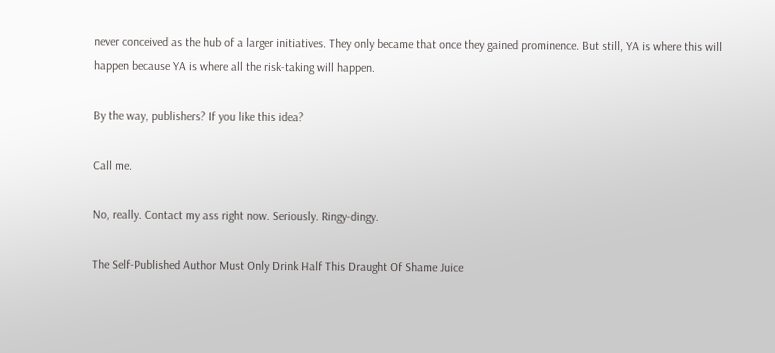never conceived as the hub of a larger initiatives. They only became that once they gained prominence. But still, YA is where this will happen because YA is where all the risk-taking will happen.

By the way, publishers? If you like this idea?

Call me.

No, really. Contact my ass right now. Seriously. Ringy-dingy.

The Self-Published Author Must Only Drink Half This Draught Of Shame Juice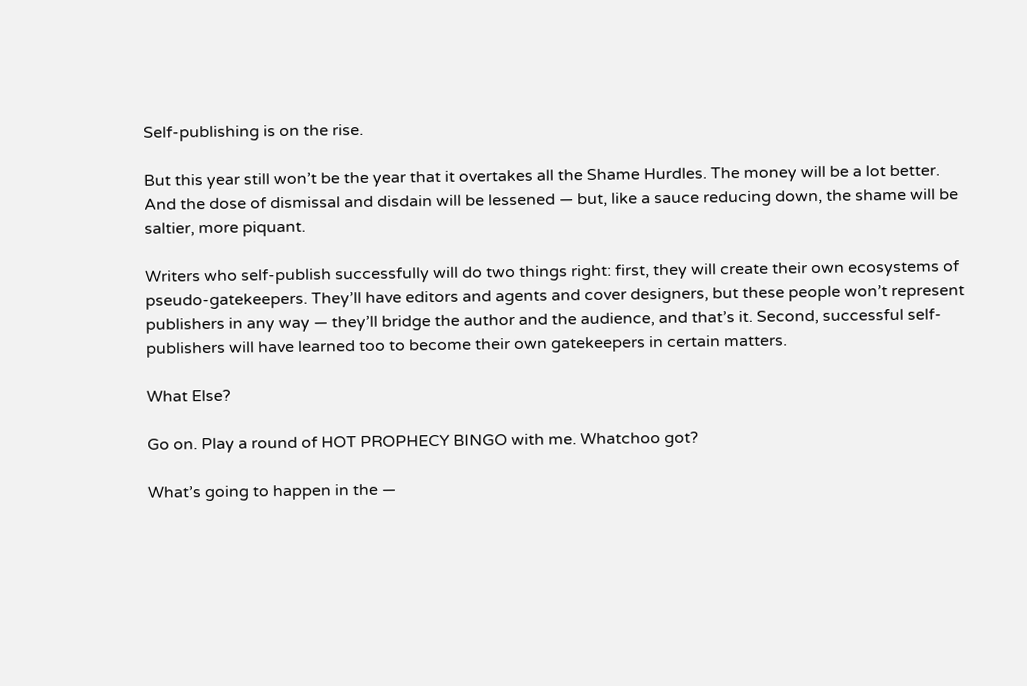Self-publishing is on the rise.

But this year still won’t be the year that it overtakes all the Shame Hurdles. The money will be a lot better. And the dose of dismissal and disdain will be lessened — but, like a sauce reducing down, the shame will be saltier, more piquant.

Writers who self-publish successfully will do two things right: first, they will create their own ecosystems of pseudo-gatekeepers. They’ll have editors and agents and cover designers, but these people won’t represent publishers in any way — they’ll bridge the author and the audience, and that’s it. Second, successful self-publishers will have learned too to become their own gatekeepers in certain matters.

What Else?

Go on. Play a round of HOT PROPHECY BINGO with me. Whatchoo got?

What’s going to happen in the —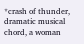*crash of thunder, dramatic musical chord, a woman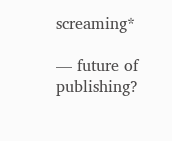screaming*

— future of publishing?